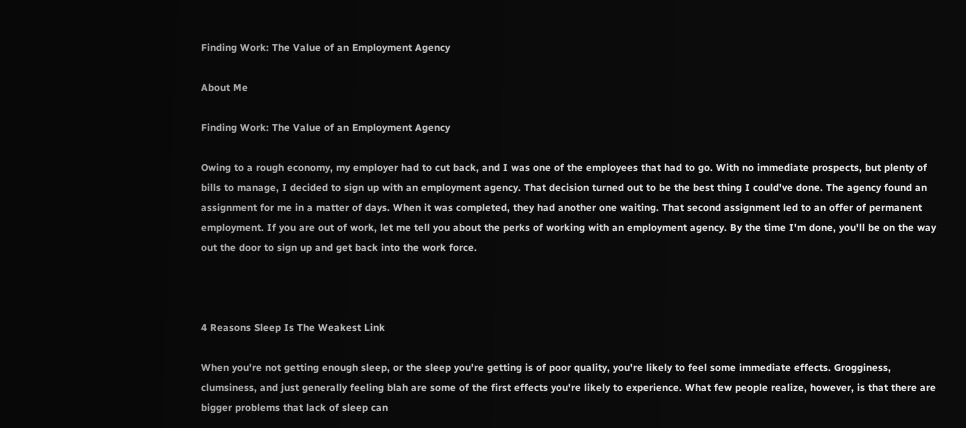Finding Work: The Value of an Employment Agency

About Me

Finding Work: The Value of an Employment Agency

Owing to a rough economy, my employer had to cut back, and I was one of the employees that had to go. With no immediate prospects, but plenty of bills to manage, I decided to sign up with an employment agency. That decision turned out to be the best thing I could've done. The agency found an assignment for me in a matter of days. When it was completed, they had another one waiting. That second assignment led to an offer of permanent employment. If you are out of work, let me tell you about the perks of working with an employment agency. By the time I'm done, you'll be on the way out the door to sign up and get back into the work force.



4 Reasons Sleep Is The Weakest Link

When you're not getting enough sleep, or the sleep you're getting is of poor quality, you're likely to feel some immediate effects. Grogginess, clumsiness, and just generally feeling blah are some of the first effects you're likely to experience. What few people realize, however, is that there are bigger problems that lack of sleep can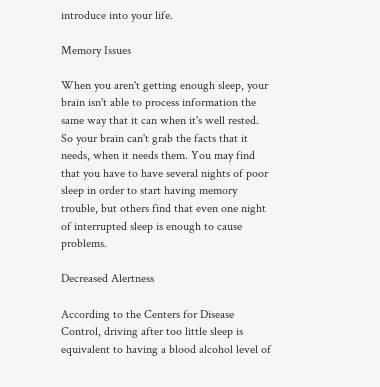introduce into your life.

Memory Issues

When you aren't getting enough sleep, your brain isn't able to process information the same way that it can when it's well rested. So your brain can't grab the facts that it needs, when it needs them. You may find that you have to have several nights of poor sleep in order to start having memory trouble, but others find that even one night of interrupted sleep is enough to cause problems.

Decreased Alertness

According to the Centers for Disease Control, driving after too little sleep is equivalent to having a blood alcohol level of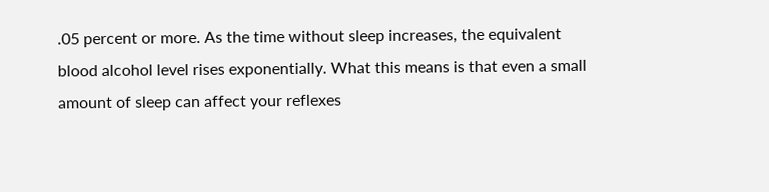.05 percent or more. As the time without sleep increases, the equivalent blood alcohol level rises exponentially. What this means is that even a small amount of sleep can affect your reflexes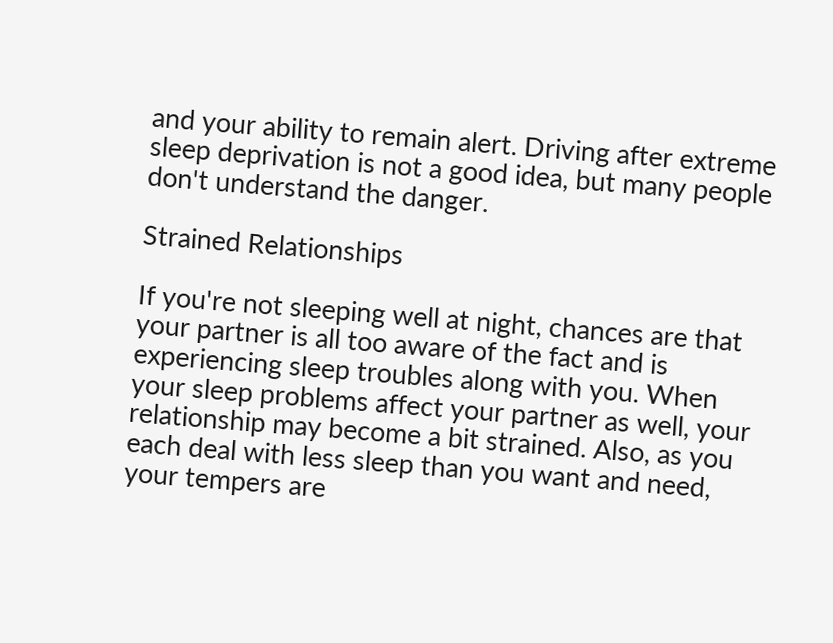and your ability to remain alert. Driving after extreme sleep deprivation is not a good idea, but many people don't understand the danger.

Strained Relationships

If you're not sleeping well at night, chances are that your partner is all too aware of the fact and is experiencing sleep troubles along with you. When your sleep problems affect your partner as well, your relationship may become a bit strained. Also, as you each deal with less sleep than you want and need, your tempers are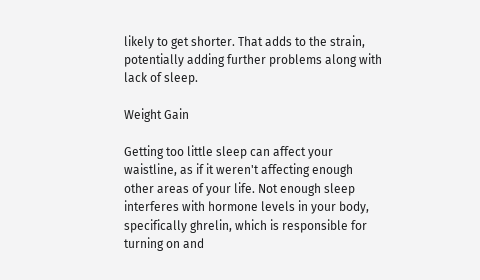likely to get shorter. That adds to the strain, potentially adding further problems along with lack of sleep.

Weight Gain

Getting too little sleep can affect your waistline, as if it weren't affecting enough other areas of your life. Not enough sleep interferes with hormone levels in your body, specifically ghrelin, which is responsible for turning on and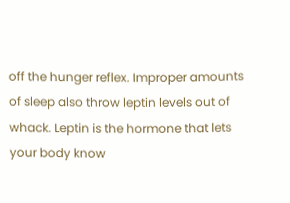off the hunger reflex. Improper amounts of sleep also throw leptin levels out of whack. Leptin is the hormone that lets your body know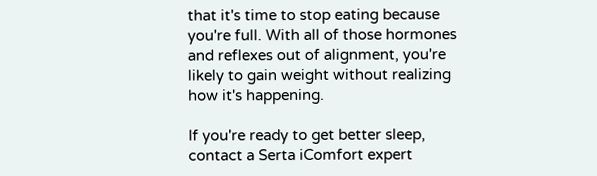that it's time to stop eating because you're full. With all of those hormones and reflexes out of alignment, you're likely to gain weight without realizing how it's happening.

If you're ready to get better sleep, contact a Serta iComfort expert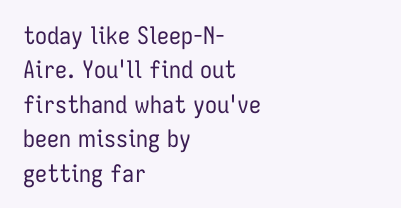today like Sleep-N-Aire. You'll find out firsthand what you've been missing by getting far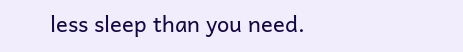less sleep than you need.